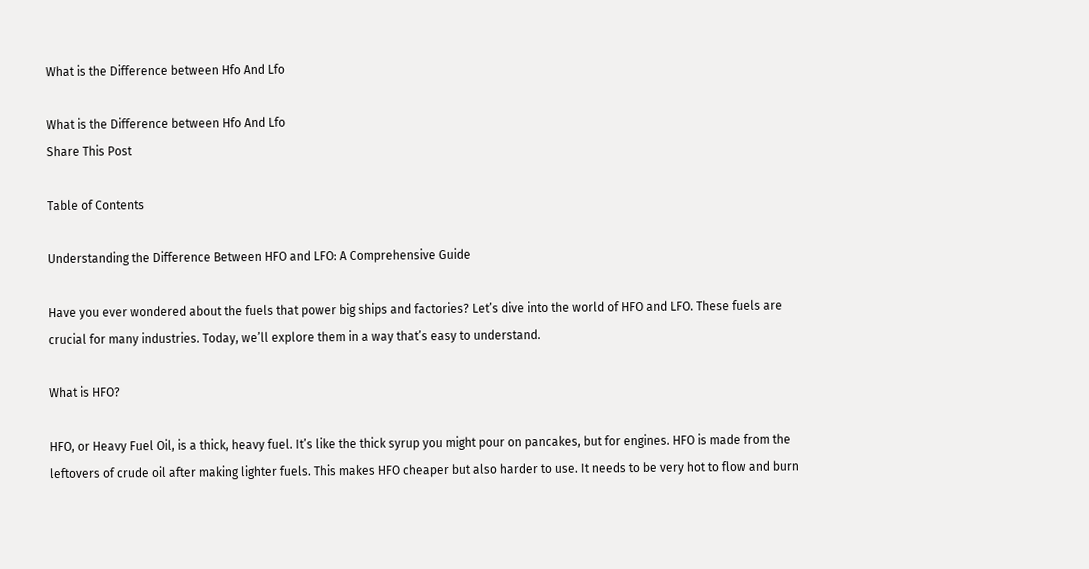What is the Difference between Hfo And Lfo

What is the Difference between Hfo And Lfo
Share This Post

Table of Contents

Understanding the Difference Between HFO and LFO: A Comprehensive Guide

Have you ever wondered about the fuels that power big ships and factories? Let’s dive into the world of HFO and LFO. These fuels are crucial for many industries. Today, we’ll explore them in a way that’s easy to understand.

What is HFO?

HFO, or Heavy Fuel Oil, is a thick, heavy fuel. It’s like the thick syrup you might pour on pancakes, but for engines. HFO is made from the leftovers of crude oil after making lighter fuels. This makes HFO cheaper but also harder to use. It needs to be very hot to flow and burn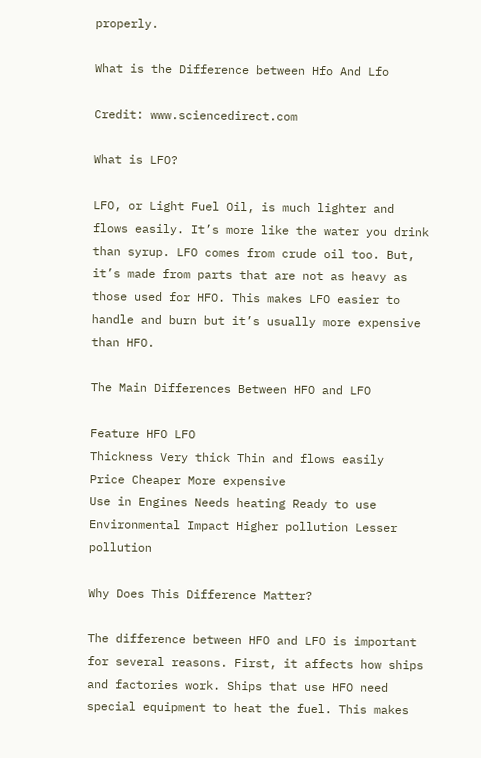properly.

What is the Difference between Hfo And Lfo

Credit: www.sciencedirect.com

What is LFO?

LFO, or Light Fuel Oil, is much lighter and flows easily. It’s more like the water you drink than syrup. LFO comes from crude oil too. But, it’s made from parts that are not as heavy as those used for HFO. This makes LFO easier to handle and burn but it’s usually more expensive than HFO.

The Main Differences Between HFO and LFO

Feature HFO LFO
Thickness Very thick Thin and flows easily
Price Cheaper More expensive
Use in Engines Needs heating Ready to use
Environmental Impact Higher pollution Lesser pollution

Why Does This Difference Matter?

The difference between HFO and LFO is important for several reasons. First, it affects how ships and factories work. Ships that use HFO need special equipment to heat the fuel. This makes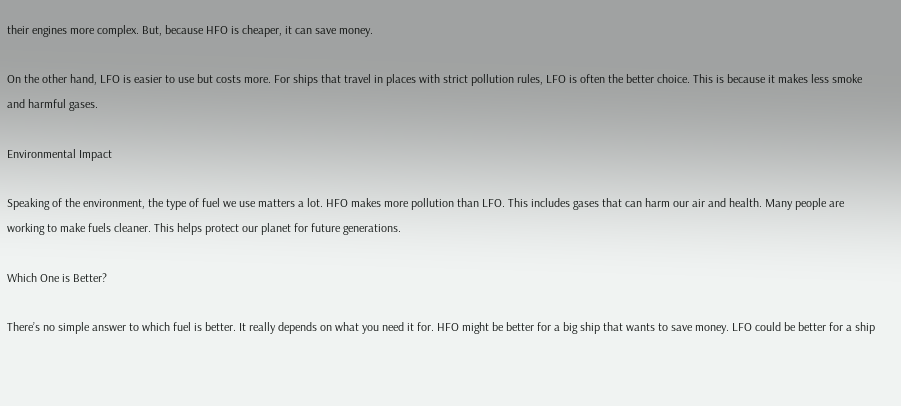their engines more complex. But, because HFO is cheaper, it can save money.

On the other hand, LFO is easier to use but costs more. For ships that travel in places with strict pollution rules, LFO is often the better choice. This is because it makes less smoke and harmful gases.

Environmental Impact

Speaking of the environment, the type of fuel we use matters a lot. HFO makes more pollution than LFO. This includes gases that can harm our air and health. Many people are working to make fuels cleaner. This helps protect our planet for future generations.

Which One is Better?

There’s no simple answer to which fuel is better. It really depends on what you need it for. HFO might be better for a big ship that wants to save money. LFO could be better for a ship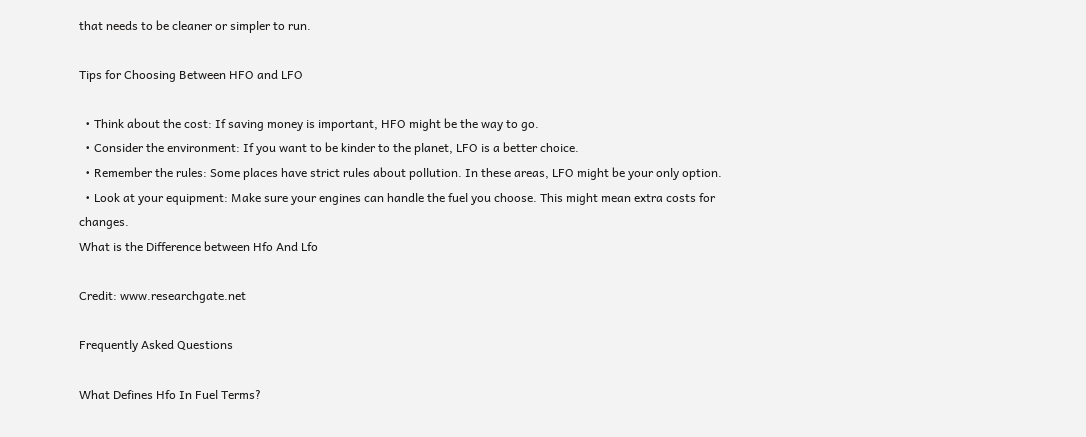that needs to be cleaner or simpler to run.

Tips for Choosing Between HFO and LFO

  • Think about the cost: If saving money is important, HFO might be the way to go.
  • Consider the environment: If you want to be kinder to the planet, LFO is a better choice.
  • Remember the rules: Some places have strict rules about pollution. In these areas, LFO might be your only option.
  • Look at your equipment: Make sure your engines can handle the fuel you choose. This might mean extra costs for changes.
What is the Difference between Hfo And Lfo

Credit: www.researchgate.net

Frequently Asked Questions

What Defines Hfo In Fuel Terms?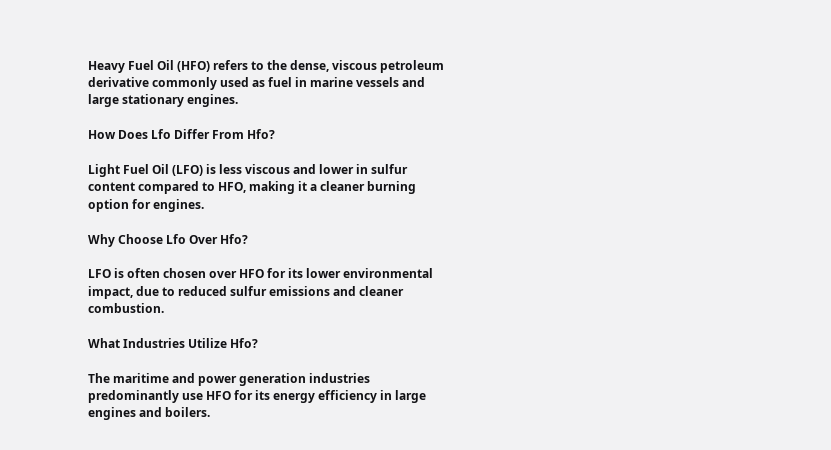Heavy Fuel Oil (HFO) refers to the dense, viscous petroleum derivative commonly used as fuel in marine vessels and large stationary engines.

How Does Lfo Differ From Hfo?

Light Fuel Oil (LFO) is less viscous and lower in sulfur content compared to HFO, making it a cleaner burning option for engines.

Why Choose Lfo Over Hfo?

LFO is often chosen over HFO for its lower environmental impact, due to reduced sulfur emissions and cleaner combustion.

What Industries Utilize Hfo?

The maritime and power generation industries predominantly use HFO for its energy efficiency in large engines and boilers.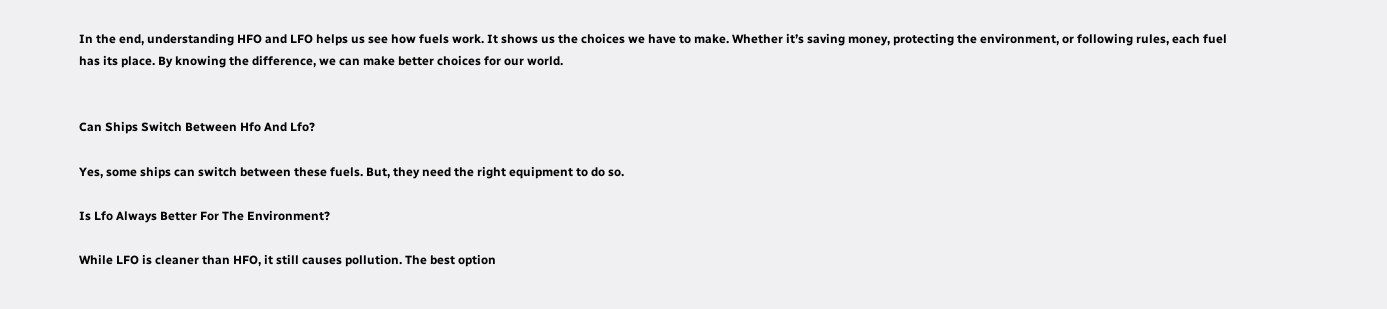In the end, understanding HFO and LFO helps us see how fuels work. It shows us the choices we have to make. Whether it’s saving money, protecting the environment, or following rules, each fuel has its place. By knowing the difference, we can make better choices for our world.


Can Ships Switch Between Hfo And Lfo?

Yes, some ships can switch between these fuels. But, they need the right equipment to do so.

Is Lfo Always Better For The Environment?

While LFO is cleaner than HFO, it still causes pollution. The best option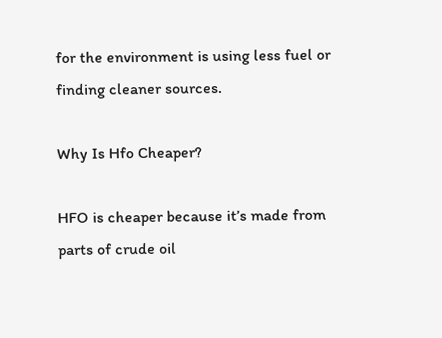for the environment is using less fuel or finding cleaner sources.

Why Is Hfo Cheaper?

HFO is cheaper because it’s made from parts of crude oil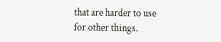that are harder to use for other things.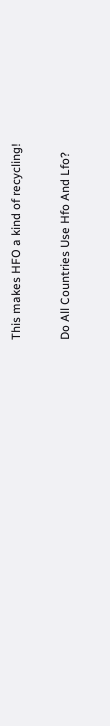This makes HFO a kind of recycling!

Do All Countries Use Hfo And Lfo?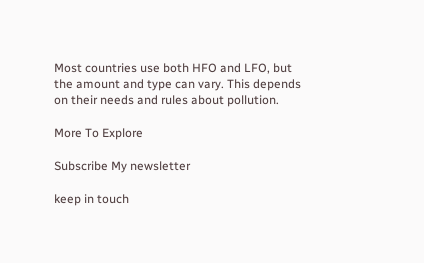Most countries use both HFO and LFO, but the amount and type can vary. This depends on their needs and rules about pollution.

More To Explore

Subscribe My newsletter

keep in touch